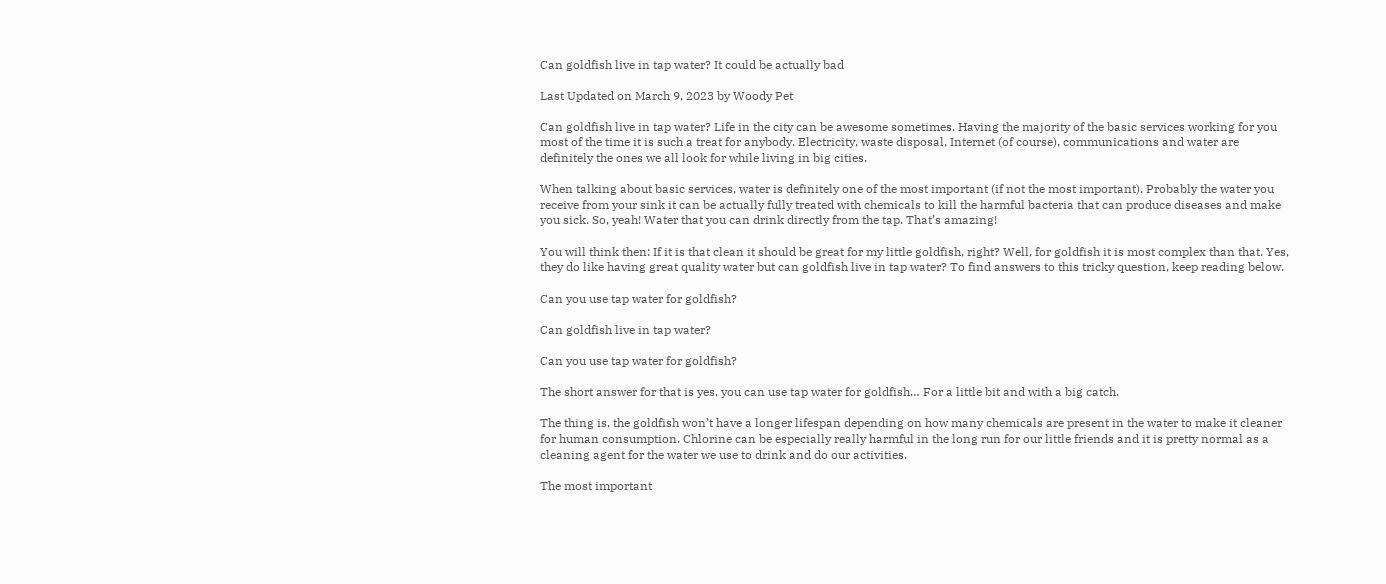Can goldfish live in tap water? It could be actually bad

Last Updated on March 9, 2023 by Woody Pet

Can goldfish live in tap water? Life in the city can be awesome sometimes. Having the majority of the basic services working for you most of the time it is such a treat for anybody. Electricity, waste disposal, Internet (of course), communications and water are definitely the ones we all look for while living in big cities.

When talking about basic services, water is definitely one of the most important (if not the most important). Probably the water you receive from your sink it can be actually fully treated with chemicals to kill the harmful bacteria that can produce diseases and make you sick. So, yeah! Water that you can drink directly from the tap. That’s amazing!

You will think then: If it is that clean it should be great for my little goldfish, right? Well, for goldfish it is most complex than that. Yes, they do like having great quality water but can goldfish live in tap water? To find answers to this tricky question, keep reading below.

Can you use tap water for goldfish?

Can goldfish live in tap water?

Can you use tap water for goldfish?

The short answer for that is yes, you can use tap water for goldfish… For a little bit and with a big catch.

The thing is, the goldfish won’t have a longer lifespan depending on how many chemicals are present in the water to make it cleaner for human consumption. Chlorine can be especially really harmful in the long run for our little friends and it is pretty normal as a cleaning agent for the water we use to drink and do our activities.

The most important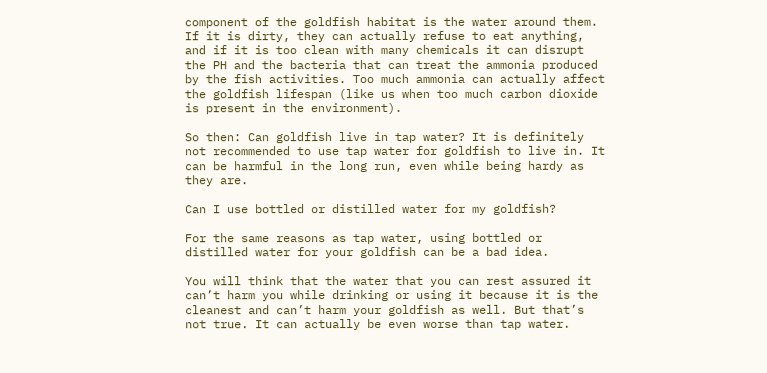component of the goldfish habitat is the water around them. If it is dirty, they can actually refuse to eat anything, and if it is too clean with many chemicals it can disrupt the PH and the bacteria that can treat the ammonia produced by the fish activities. Too much ammonia can actually affect the goldfish lifespan (like us when too much carbon dioxide is present in the environment).

So then: Can goldfish live in tap water? It is definitely not recommended to use tap water for goldfish to live in. It can be harmful in the long run, even while being hardy as they are.

Can I use bottled or distilled water for my goldfish?

For the same reasons as tap water, using bottled or distilled water for your goldfish can be a bad idea.

You will think that the water that you can rest assured it can’t harm you while drinking or using it because it is the cleanest and can’t harm your goldfish as well. But that’s not true. It can actually be even worse than tap water.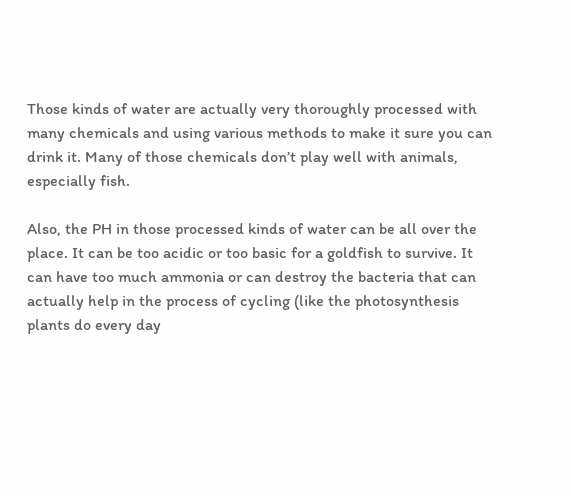Those kinds of water are actually very thoroughly processed with many chemicals and using various methods to make it sure you can drink it. Many of those chemicals don’t play well with animals, especially fish.

Also, the PH in those processed kinds of water can be all over the place. It can be too acidic or too basic for a goldfish to survive. It can have too much ammonia or can destroy the bacteria that can actually help in the process of cycling (like the photosynthesis plants do every day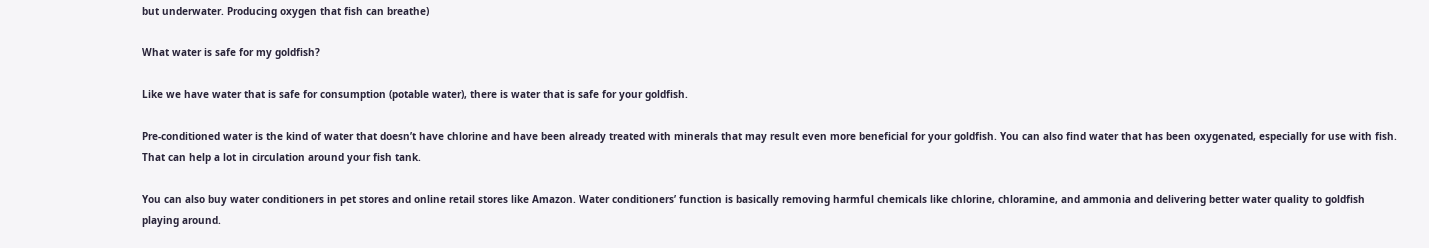but underwater. Producing oxygen that fish can breathe)

What water is safe for my goldfish?

Like we have water that is safe for consumption (potable water), there is water that is safe for your goldfish.

Pre-conditioned water is the kind of water that doesn’t have chlorine and have been already treated with minerals that may result even more beneficial for your goldfish. You can also find water that has been oxygenated, especially for use with fish. That can help a lot in circulation around your fish tank.

You can also buy water conditioners in pet stores and online retail stores like Amazon. Water conditioners’ function is basically removing harmful chemicals like chlorine, chloramine, and ammonia and delivering better water quality to goldfish playing around.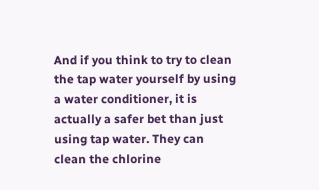And if you think to try to clean the tap water yourself by using a water conditioner, it is actually a safer bet than just using tap water. They can clean the chlorine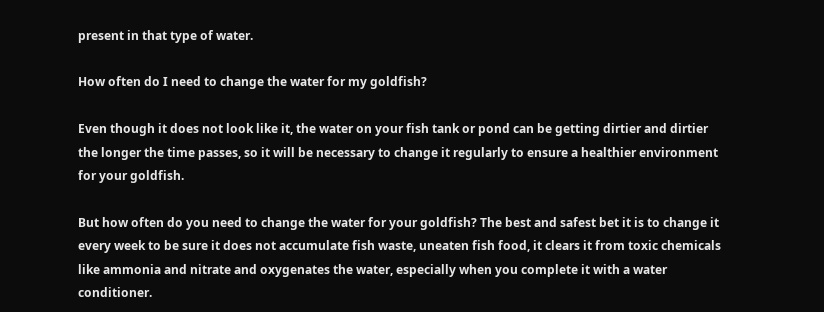present in that type of water.

How often do I need to change the water for my goldfish?

Even though it does not look like it, the water on your fish tank or pond can be getting dirtier and dirtier the longer the time passes, so it will be necessary to change it regularly to ensure a healthier environment for your goldfish.

But how often do you need to change the water for your goldfish? The best and safest bet it is to change it every week to be sure it does not accumulate fish waste, uneaten fish food, it clears it from toxic chemicals like ammonia and nitrate and oxygenates the water, especially when you complete it with a water conditioner.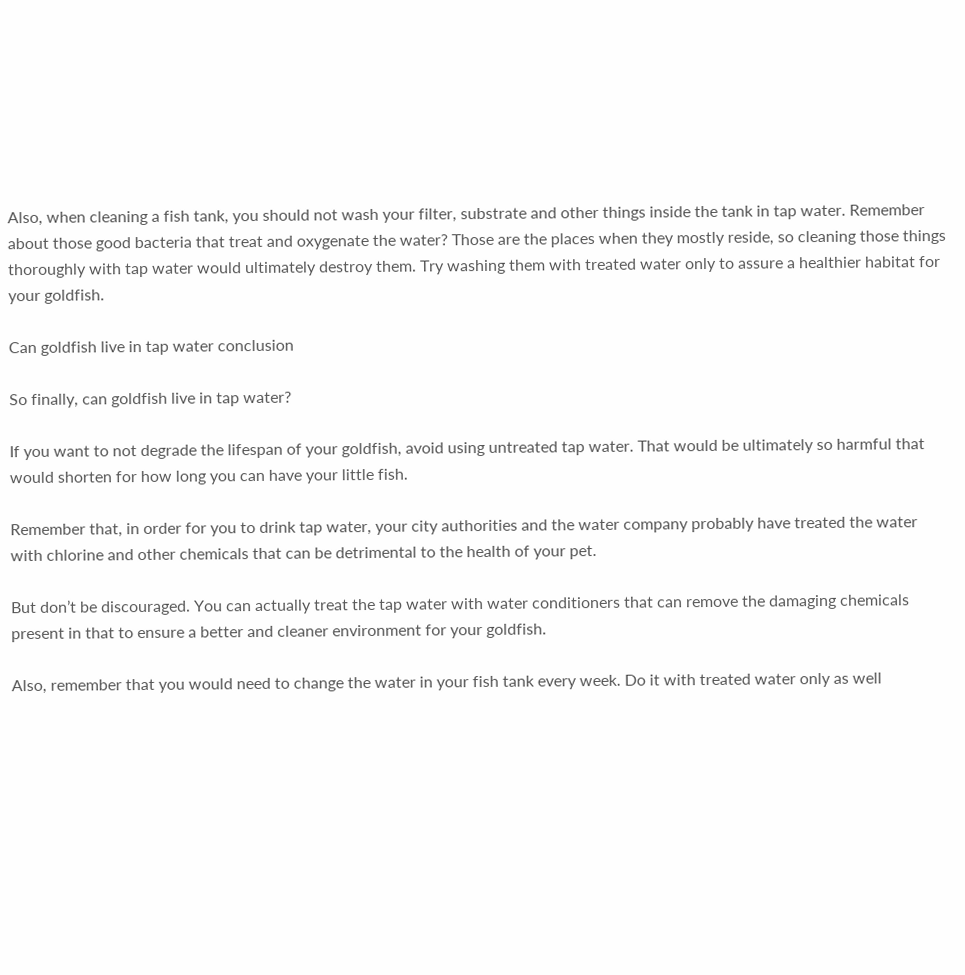Also, when cleaning a fish tank, you should not wash your filter, substrate and other things inside the tank in tap water. Remember about those good bacteria that treat and oxygenate the water? Those are the places when they mostly reside, so cleaning those things thoroughly with tap water would ultimately destroy them. Try washing them with treated water only to assure a healthier habitat for your goldfish.

Can goldfish live in tap water conclusion

So finally, can goldfish live in tap water?

If you want to not degrade the lifespan of your goldfish, avoid using untreated tap water. That would be ultimately so harmful that would shorten for how long you can have your little fish.

Remember that, in order for you to drink tap water, your city authorities and the water company probably have treated the water with chlorine and other chemicals that can be detrimental to the health of your pet.

But don’t be discouraged. You can actually treat the tap water with water conditioners that can remove the damaging chemicals present in that to ensure a better and cleaner environment for your goldfish.

Also, remember that you would need to change the water in your fish tank every week. Do it with treated water only as well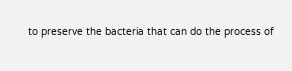to preserve the bacteria that can do the process of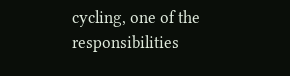cycling, one of the responsibilities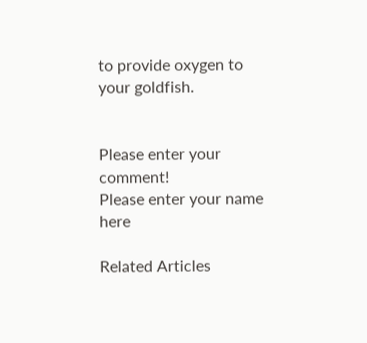to provide oxygen to your goldfish.


Please enter your comment!
Please enter your name here

Related Articles